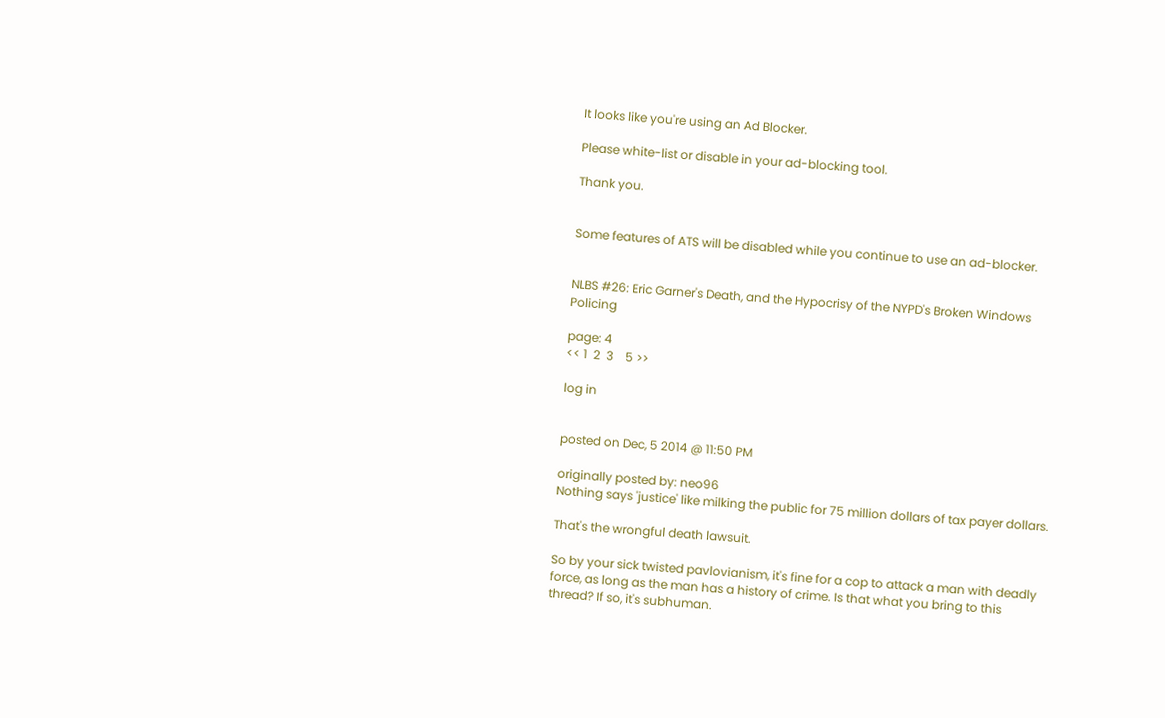It looks like you're using an Ad Blocker.

Please white-list or disable in your ad-blocking tool.

Thank you.


Some features of ATS will be disabled while you continue to use an ad-blocker.


NLBS #26: Eric Garner's Death, and the Hypocrisy of the NYPD's Broken Windows Policing

page: 4
<< 1  2  3    5 >>

log in


posted on Dec, 5 2014 @ 11:50 PM

originally posted by: neo96
Nothing says 'justice' like milking the public for 75 million dollars of tax payer dollars.

That's the wrongful death lawsuit.

So by your sick twisted pavlovianism, it's fine for a cop to attack a man with deadly force, as long as the man has a history of crime. Is that what you bring to this thread? If so, it's subhuman.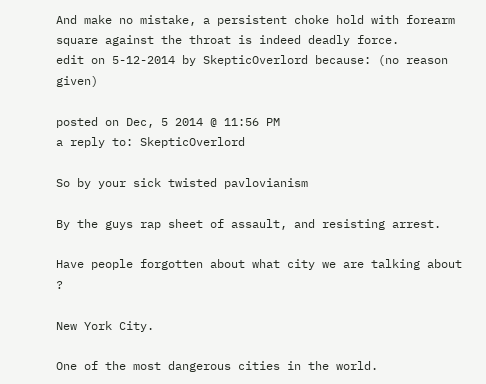And make no mistake, a persistent choke hold with forearm square against the throat is indeed deadly force.
edit on 5-12-2014 by SkepticOverlord because: (no reason given)

posted on Dec, 5 2014 @ 11:56 PM
a reply to: SkepticOverlord

So by your sick twisted pavlovianism

By the guys rap sheet of assault, and resisting arrest.

Have people forgotten about what city we are talking about ?

New York City.

One of the most dangerous cities in the world.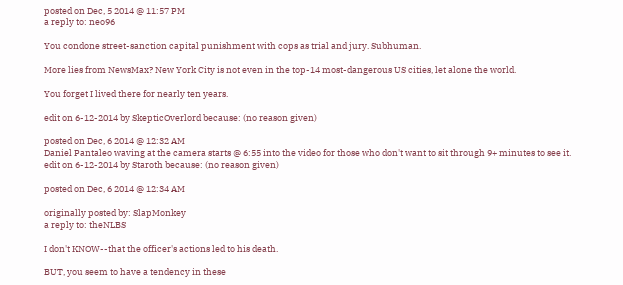posted on Dec, 5 2014 @ 11:57 PM
a reply to: neo96

You condone street-sanction capital punishment with cops as trial and jury. Subhuman.

More lies from NewsMax? New York City is not even in the top-14 most-dangerous US cities, let alone the world.

You forget I lived there for nearly ten years.

edit on 6-12-2014 by SkepticOverlord because: (no reason given)

posted on Dec, 6 2014 @ 12:32 AM
Daniel Pantaleo waving at the camera starts @ 6:55 into the video for those who don't want to sit through 9+ minutes to see it.
edit on 6-12-2014 by Staroth because: (no reason given)

posted on Dec, 6 2014 @ 12:34 AM

originally posted by: SlapMonkey
a reply to: theNLBS

I don't KNOW--that the officer's actions led to his death.

BUT, you seem to have a tendency in these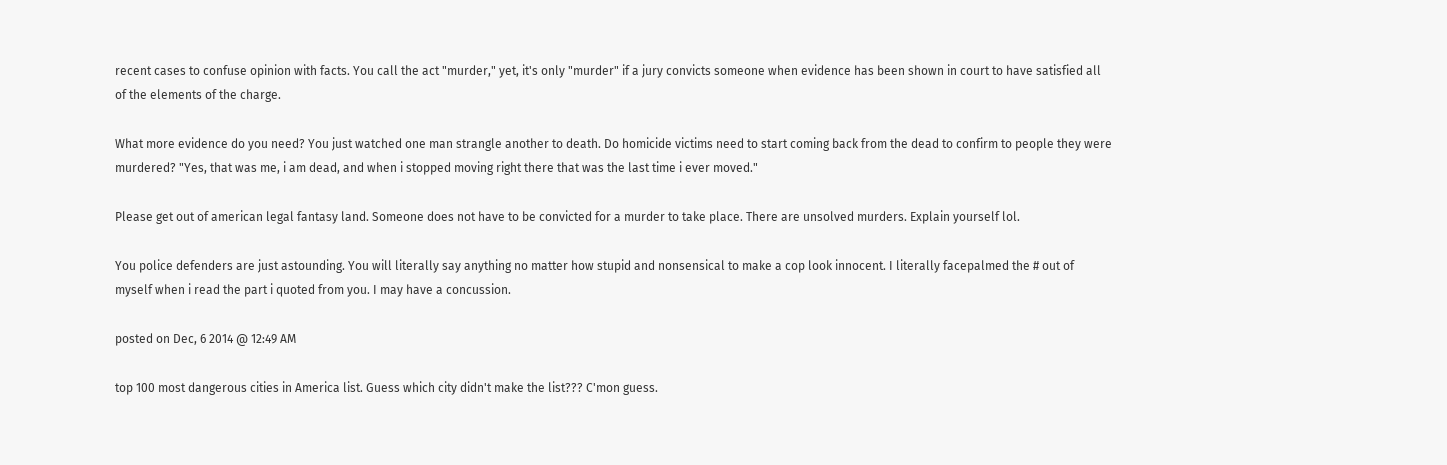recent cases to confuse opinion with facts. You call the act "murder," yet, it's only "murder" if a jury convicts someone when evidence has been shown in court to have satisfied all of the elements of the charge.

What more evidence do you need? You just watched one man strangle another to death. Do homicide victims need to start coming back from the dead to confirm to people they were murdered? "Yes, that was me, i am dead, and when i stopped moving right there that was the last time i ever moved."

Please get out of american legal fantasy land. Someone does not have to be convicted for a murder to take place. There are unsolved murders. Explain yourself lol.

You police defenders are just astounding. You will literally say anything no matter how stupid and nonsensical to make a cop look innocent. I literally facepalmed the # out of myself when i read the part i quoted from you. I may have a concussion.

posted on Dec, 6 2014 @ 12:49 AM

top 100 most dangerous cities in America list. Guess which city didn't make the list??? C'mon guess.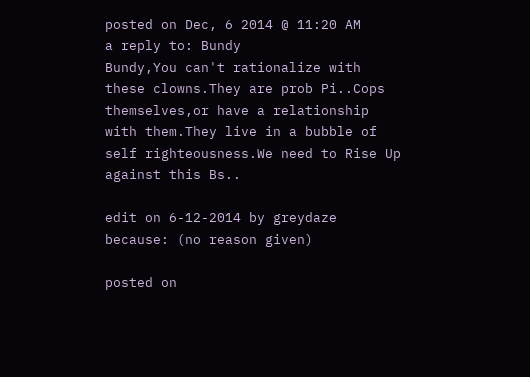posted on Dec, 6 2014 @ 11:20 AM
a reply to: Bundy
Bundy,You can't rationalize with these clowns.They are prob Pi..Cops themselves,or have a relationship with them.They live in a bubble of self righteousness.We need to Rise Up against this Bs..

edit on 6-12-2014 by greydaze because: (no reason given)

posted on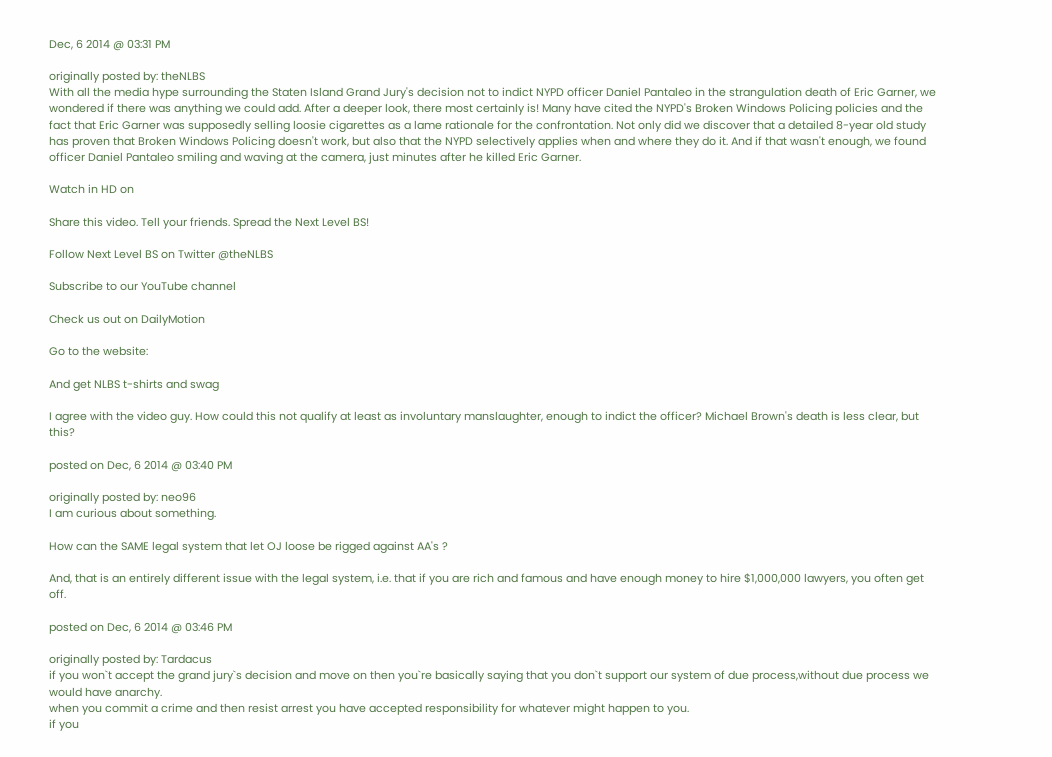Dec, 6 2014 @ 03:31 PM

originally posted by: theNLBS
With all the media hype surrounding the Staten Island Grand Jury's decision not to indict NYPD officer Daniel Pantaleo in the strangulation death of Eric Garner, we wondered if there was anything we could add. After a deeper look, there most certainly is! Many have cited the NYPD's Broken Windows Policing policies and the fact that Eric Garner was supposedly selling loosie cigarettes as a lame rationale for the confrontation. Not only did we discover that a detailed 8-year old study has proven that Broken Windows Policing doesn't work, but also that the NYPD selectively applies when and where they do it. And if that wasn't enough, we found officer Daniel Pantaleo smiling and waving at the camera, just minutes after he killed Eric Garner.

Watch in HD on

Share this video. Tell your friends. Spread the Next Level BS!

Follow Next Level BS on Twitter @theNLBS

Subscribe to our YouTube channel

Check us out on DailyMotion

Go to the website:

And get NLBS t-shirts and swag

I agree with the video guy. How could this not qualify at least as involuntary manslaughter, enough to indict the officer? Michael Brown's death is less clear, but this?

posted on Dec, 6 2014 @ 03:40 PM

originally posted by: neo96
I am curious about something.

How can the SAME legal system that let OJ loose be rigged against AA's ?

And, that is an entirely different issue with the legal system, i.e. that if you are rich and famous and have enough money to hire $1,000,000 lawyers, you often get off.

posted on Dec, 6 2014 @ 03:46 PM

originally posted by: Tardacus
if you won`t accept the grand jury`s decision and move on then you`re basically saying that you don`t support our system of due process,without due process we would have anarchy.
when you commit a crime and then resist arrest you have accepted responsibility for whatever might happen to you.
if you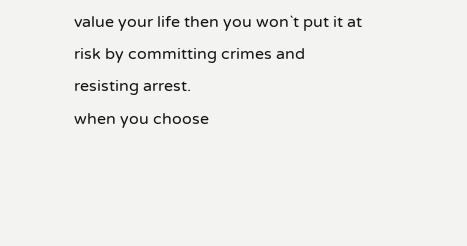value your life then you won`t put it at risk by committing crimes and resisting arrest.
when you choose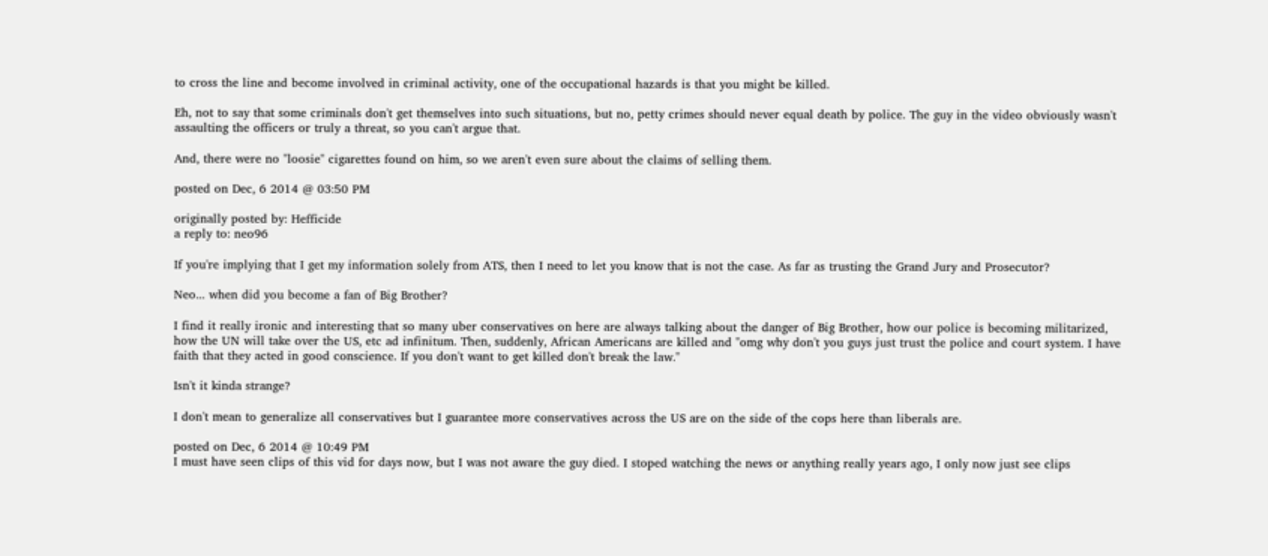to cross the line and become involved in criminal activity, one of the occupational hazards is that you might be killed.

Eh, not to say that some criminals don't get themselves into such situations, but no, petty crimes should never equal death by police. The guy in the video obviously wasn't assaulting the officers or truly a threat, so you can't argue that.

And, there were no "loosie" cigarettes found on him, so we aren't even sure about the claims of selling them.

posted on Dec, 6 2014 @ 03:50 PM

originally posted by: Hefficide
a reply to: neo96

If you're implying that I get my information solely from ATS, then I need to let you know that is not the case. As far as trusting the Grand Jury and Prosecutor?

Neo... when did you become a fan of Big Brother?

I find it really ironic and interesting that so many uber conservatives on here are always talking about the danger of Big Brother, how our police is becoming militarized, how the UN will take over the US, etc ad infinitum. Then, suddenly, African Americans are killed and "omg why don't you guys just trust the police and court system. I have faith that they acted in good conscience. If you don't want to get killed don't break the law.''

Isn't it kinda strange?

I don't mean to generalize all conservatives but I guarantee more conservatives across the US are on the side of the cops here than liberals are.

posted on Dec, 6 2014 @ 10:49 PM
I must have seen clips of this vid for days now, but I was not aware the guy died. I stoped watching the news or anything really years ago, I only now just see clips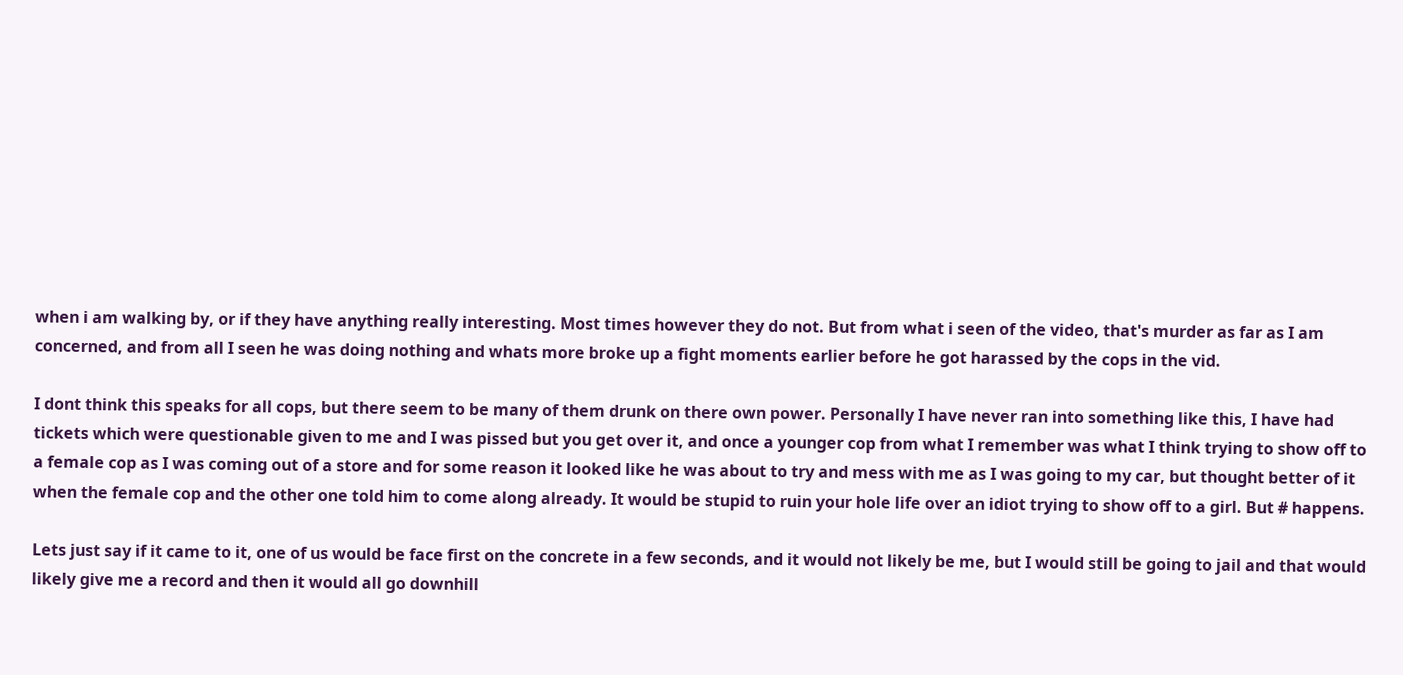when i am walking by, or if they have anything really interesting. Most times however they do not. But from what i seen of the video, that's murder as far as I am concerned, and from all I seen he was doing nothing and whats more broke up a fight moments earlier before he got harassed by the cops in the vid.

I dont think this speaks for all cops, but there seem to be many of them drunk on there own power. Personally I have never ran into something like this, I have had tickets which were questionable given to me and I was pissed but you get over it, and once a younger cop from what I remember was what I think trying to show off to a female cop as I was coming out of a store and for some reason it looked like he was about to try and mess with me as I was going to my car, but thought better of it when the female cop and the other one told him to come along already. It would be stupid to ruin your hole life over an idiot trying to show off to a girl. But # happens.

Lets just say if it came to it, one of us would be face first on the concrete in a few seconds, and it would not likely be me, but I would still be going to jail and that would likely give me a record and then it would all go downhill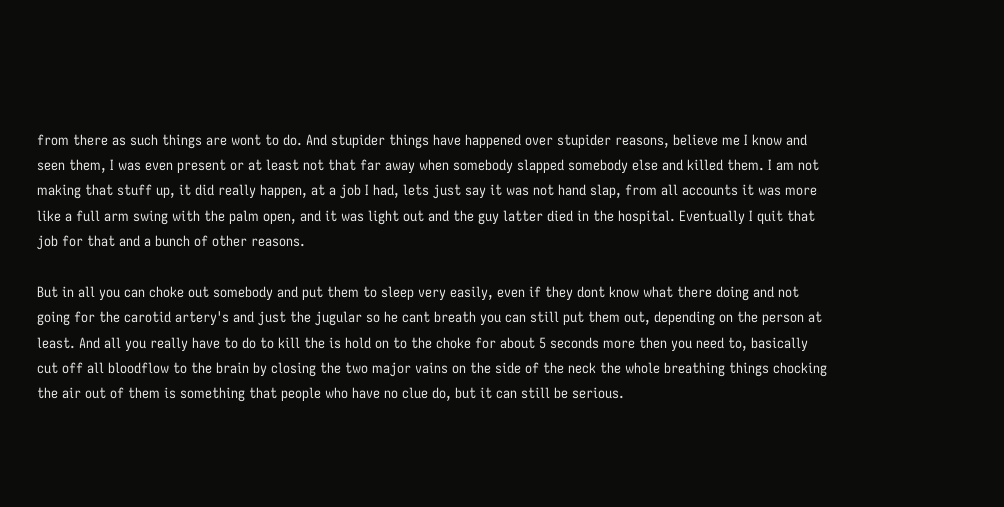from there as such things are wont to do. And stupider things have happened over stupider reasons, believe me I know and seen them, I was even present or at least not that far away when somebody slapped somebody else and killed them. I am not making that stuff up, it did really happen, at a job I had, lets just say it was not hand slap, from all accounts it was more like a full arm swing with the palm open, and it was light out and the guy latter died in the hospital. Eventually I quit that job for that and a bunch of other reasons.

But in all you can choke out somebody and put them to sleep very easily, even if they dont know what there doing and not going for the carotid artery's and just the jugular so he cant breath you can still put them out, depending on the person at least. And all you really have to do to kill the is hold on to the choke for about 5 seconds more then you need to, basically cut off all bloodflow to the brain by closing the two major vains on the side of the neck the whole breathing things chocking the air out of them is something that people who have no clue do, but it can still be serious.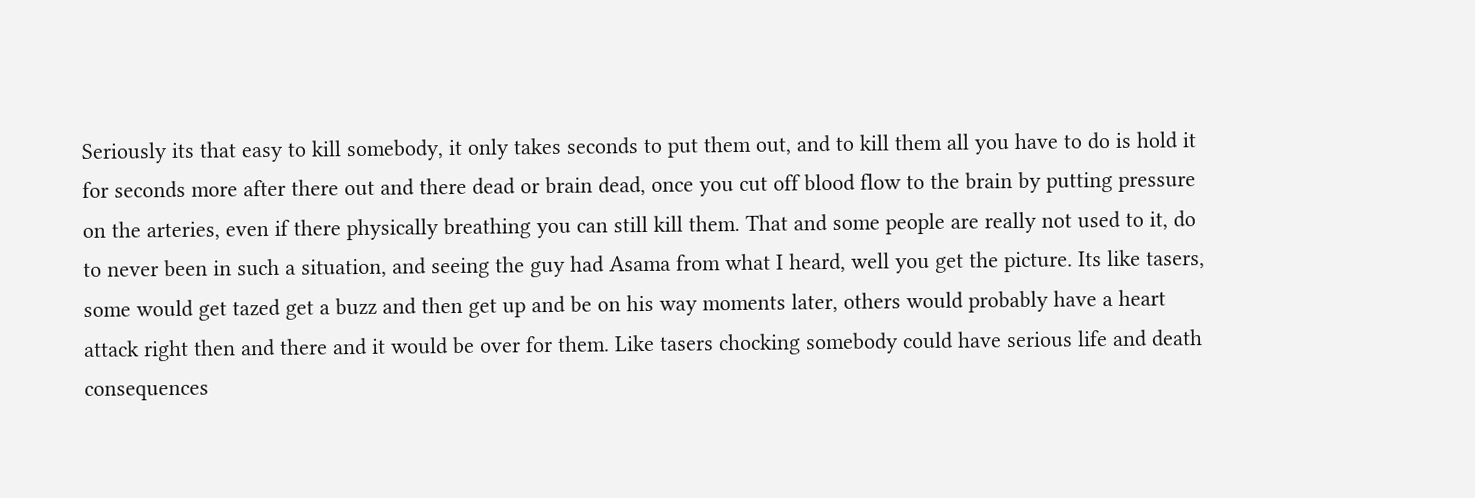Seriously its that easy to kill somebody, it only takes seconds to put them out, and to kill them all you have to do is hold it for seconds more after there out and there dead or brain dead, once you cut off blood flow to the brain by putting pressure on the arteries, even if there physically breathing you can still kill them. That and some people are really not used to it, do to never been in such a situation, and seeing the guy had Asama from what I heard, well you get the picture. Its like tasers, some would get tazed get a buzz and then get up and be on his way moments later, others would probably have a heart attack right then and there and it would be over for them. Like tasers chocking somebody could have serious life and death consequences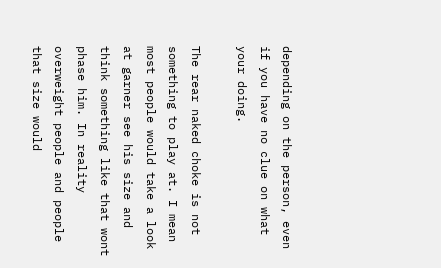depending on the person, even if you have no clue on what your doing.

The rear naked choke is not something to play at. I mean most people would take a look at garner see his size and think something like that wont phase him. In reality overweight people and people that size would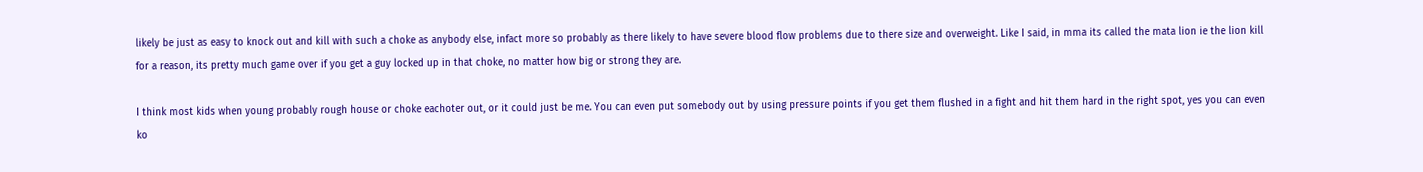likely be just as easy to knock out and kill with such a choke as anybody else, infact more so probably as there likely to have severe blood flow problems due to there size and overweight. Like I said, in mma its called the mata lion ie the lion kill for a reason, its pretty much game over if you get a guy locked up in that choke, no matter how big or strong they are.

I think most kids when young probably rough house or choke eachoter out, or it could just be me. You can even put somebody out by using pressure points if you get them flushed in a fight and hit them hard in the right spot, yes you can even ko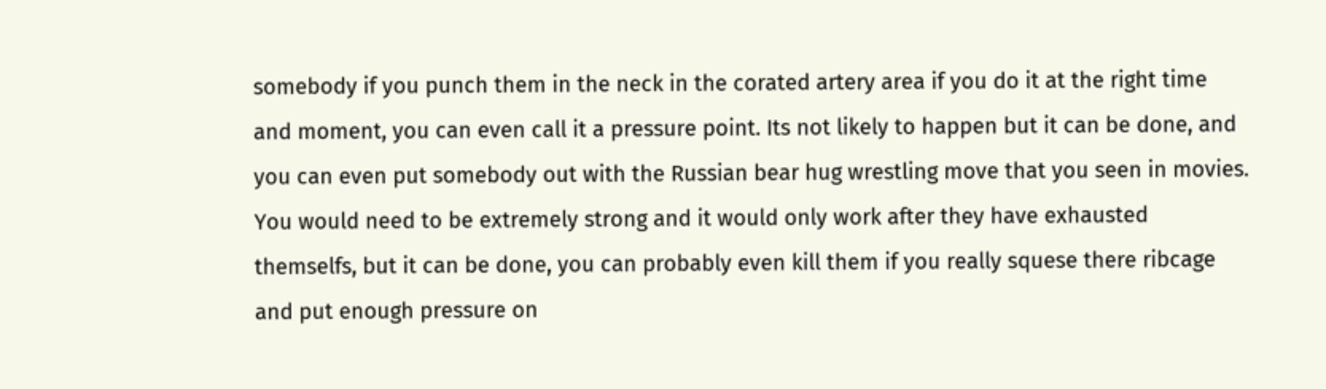somebody if you punch them in the neck in the corated artery area if you do it at the right time and moment, you can even call it a pressure point. Its not likely to happen but it can be done, and you can even put somebody out with the Russian bear hug wrestling move that you seen in movies. You would need to be extremely strong and it would only work after they have exhausted themselfs, but it can be done, you can probably even kill them if you really squese there ribcage and put enough pressure on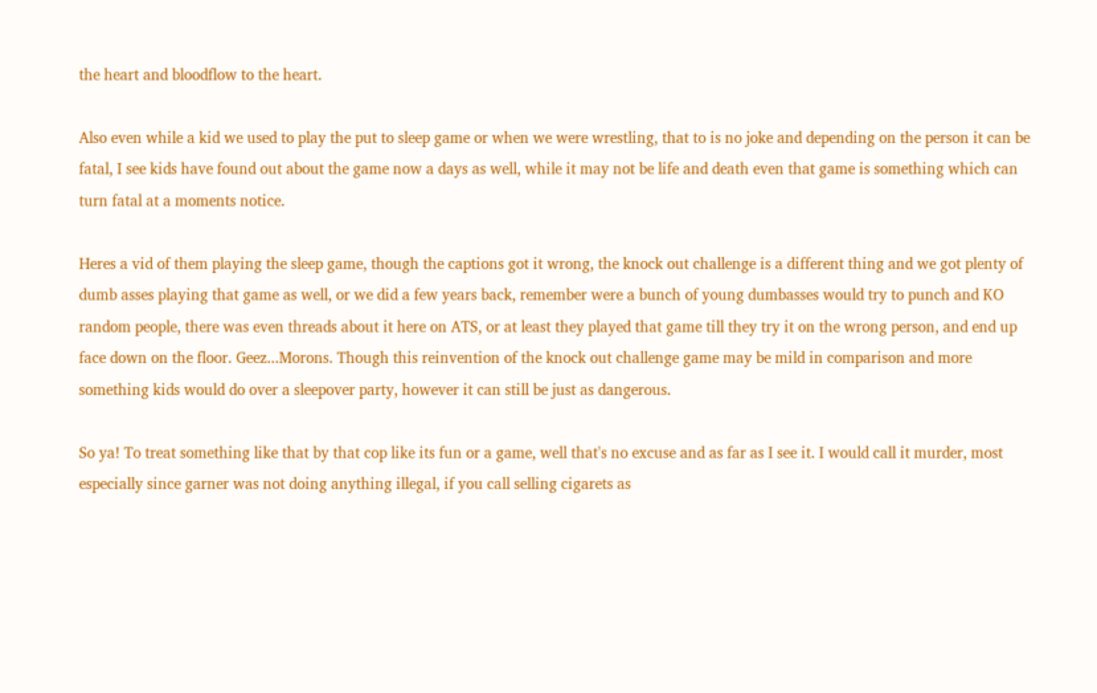the heart and bloodflow to the heart.

Also even while a kid we used to play the put to sleep game or when we were wrestling, that to is no joke and depending on the person it can be fatal, I see kids have found out about the game now a days as well, while it may not be life and death even that game is something which can turn fatal at a moments notice.

Heres a vid of them playing the sleep game, though the captions got it wrong, the knock out challenge is a different thing and we got plenty of dumb asses playing that game as well, or we did a few years back, remember were a bunch of young dumbasses would try to punch and KO random people, there was even threads about it here on ATS, or at least they played that game till they try it on the wrong person, and end up face down on the floor. Geez...Morons. Though this reinvention of the knock out challenge game may be mild in comparison and more something kids would do over a sleepover party, however it can still be just as dangerous.

So ya! To treat something like that by that cop like its fun or a game, well that's no excuse and as far as I see it. I would call it murder, most especially since garner was not doing anything illegal, if you call selling cigarets as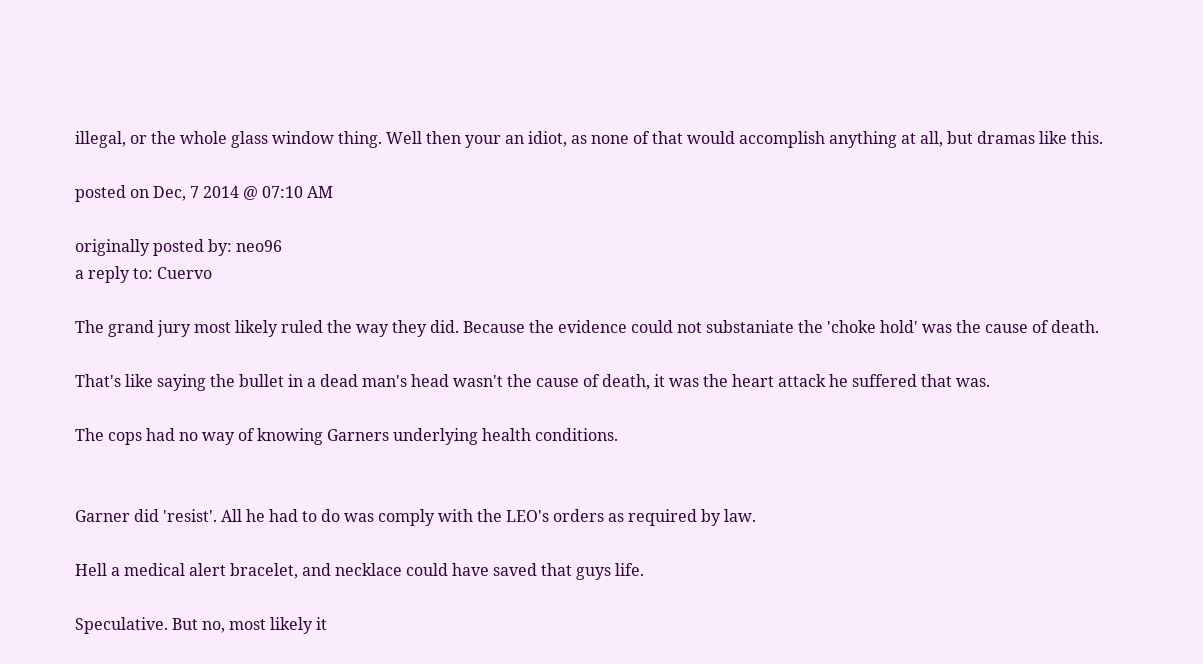illegal, or the whole glass window thing. Well then your an idiot, as none of that would accomplish anything at all, but dramas like this.

posted on Dec, 7 2014 @ 07:10 AM

originally posted by: neo96
a reply to: Cuervo

The grand jury most likely ruled the way they did. Because the evidence could not substaniate the 'choke hold' was the cause of death.

That's like saying the bullet in a dead man's head wasn't the cause of death, it was the heart attack he suffered that was.

The cops had no way of knowing Garners underlying health conditions.


Garner did 'resist'. All he had to do was comply with the LEO's orders as required by law.

Hell a medical alert bracelet, and necklace could have saved that guys life.

Speculative. But no, most likely it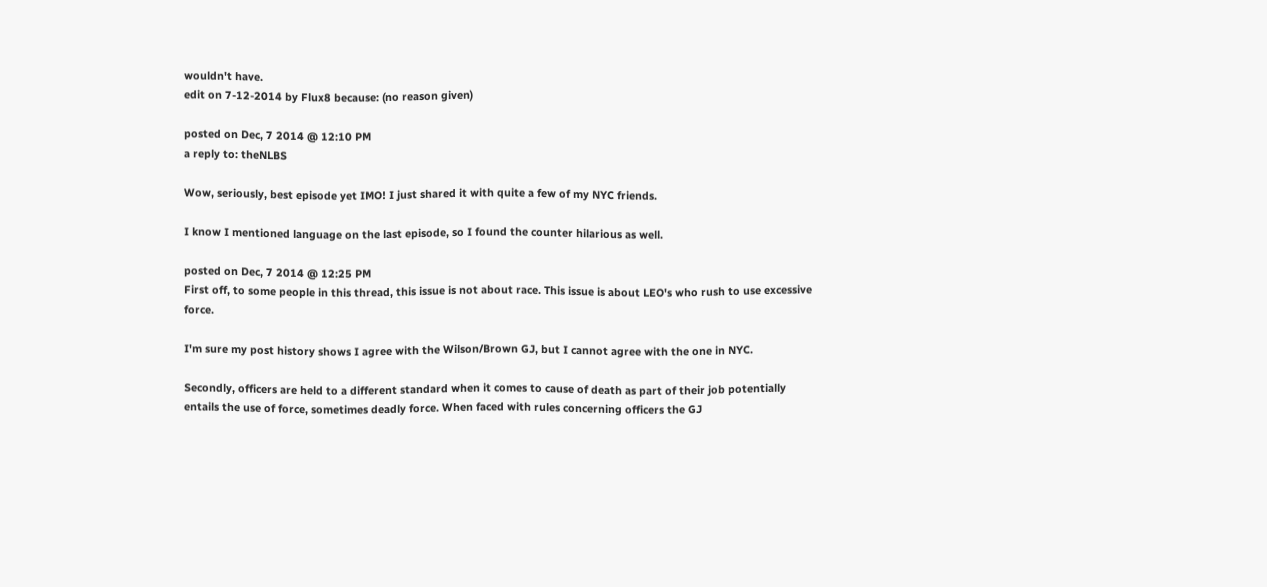wouldn't have.
edit on 7-12-2014 by Flux8 because: (no reason given)

posted on Dec, 7 2014 @ 12:10 PM
a reply to: theNLBS

Wow, seriously, best episode yet IMO! I just shared it with quite a few of my NYC friends.

I know I mentioned language on the last episode, so I found the counter hilarious as well.

posted on Dec, 7 2014 @ 12:25 PM
First off, to some people in this thread, this issue is not about race. This issue is about LEO's who rush to use excessive force.

I'm sure my post history shows I agree with the Wilson/Brown GJ, but I cannot agree with the one in NYC.

Secondly, officers are held to a different standard when it comes to cause of death as part of their job potentially entails the use of force, sometimes deadly force. When faced with rules concerning officers the GJ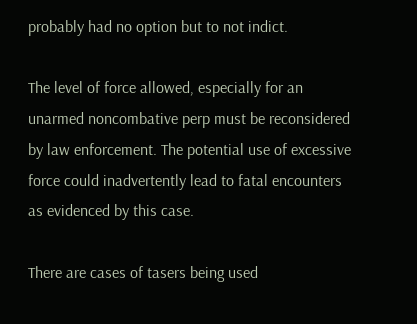probably had no option but to not indict.

The level of force allowed, especially for an unarmed noncombative perp must be reconsidered by law enforcement. The potential use of excessive force could inadvertently lead to fatal encounters as evidenced by this case.

There are cases of tasers being used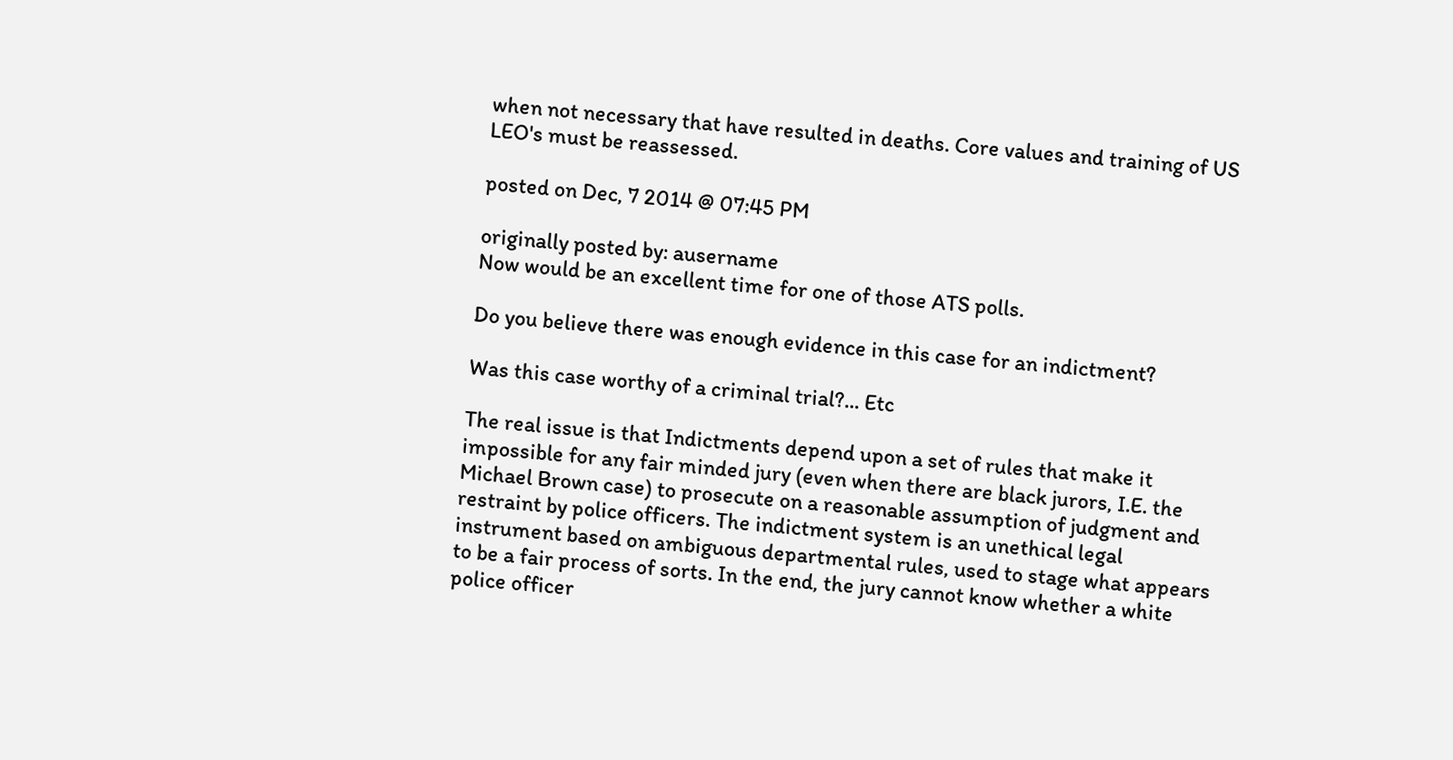when not necessary that have resulted in deaths. Core values and training of US LEO's must be reassessed.

posted on Dec, 7 2014 @ 07:45 PM

originally posted by: ausername
Now would be an excellent time for one of those ATS polls.

Do you believe there was enough evidence in this case for an indictment?

Was this case worthy of a criminal trial?... Etc

The real issue is that Indictments depend upon a set of rules that make it impossible for any fair minded jury (even when there are black jurors, I.E. the Michael Brown case) to prosecute on a reasonable assumption of judgment and restraint by police officers. The indictment system is an unethical legal instrument based on ambiguous departmental rules, used to stage what appears to be a fair process of sorts. In the end, the jury cannot know whether a white police officer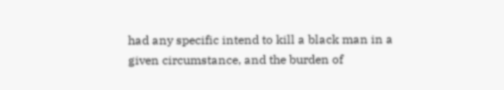had any specific intend to kill a black man in a given circumstance, and the burden of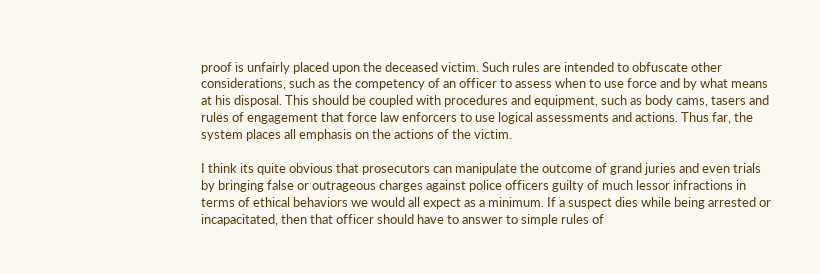proof is unfairly placed upon the deceased victim. Such rules are intended to obfuscate other considerations, such as the competency of an officer to assess when to use force and by what means at his disposal. This should be coupled with procedures and equipment, such as body cams, tasers and rules of engagement that force law enforcers to use logical assessments and actions. Thus far, the system places all emphasis on the actions of the victim.

I think its quite obvious that prosecutors can manipulate the outcome of grand juries and even trials by bringing false or outrageous charges against police officers guilty of much lessor infractions in terms of ethical behaviors we would all expect as a minimum. If a suspect dies while being arrested or incapacitated, then that officer should have to answer to simple rules of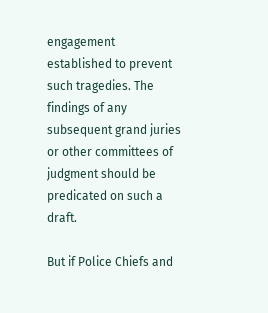engagement established to prevent such tragedies. The findings of any subsequent grand juries or other committees of judgment should be predicated on such a draft.

But if Police Chiefs and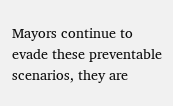Mayors continue to evade these preventable scenarios, they are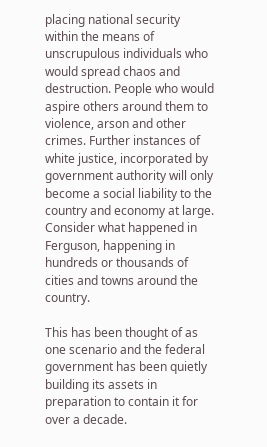placing national security within the means of unscrupulous individuals who would spread chaos and destruction. People who would aspire others around them to violence, arson and other crimes. Further instances of white justice, incorporated by government authority will only become a social liability to the country and economy at large. Consider what happened in Ferguson, happening in hundreds or thousands of cities and towns around the country.

This has been thought of as one scenario and the federal government has been quietly building its assets in preparation to contain it for over a decade.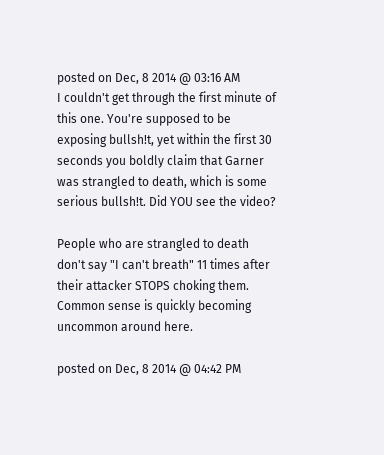posted on Dec, 8 2014 @ 03:16 AM
I couldn't get through the first minute of this one. You're supposed to be exposing bullsh!t, yet within the first 30 seconds you boldly claim that Garner was strangled to death, which is some serious bullsh!t. Did YOU see the video?

People who are strangled to death don't say "I can't breath" 11 times after their attacker STOPS choking them. Common sense is quickly becoming uncommon around here.

posted on Dec, 8 2014 @ 04:42 PM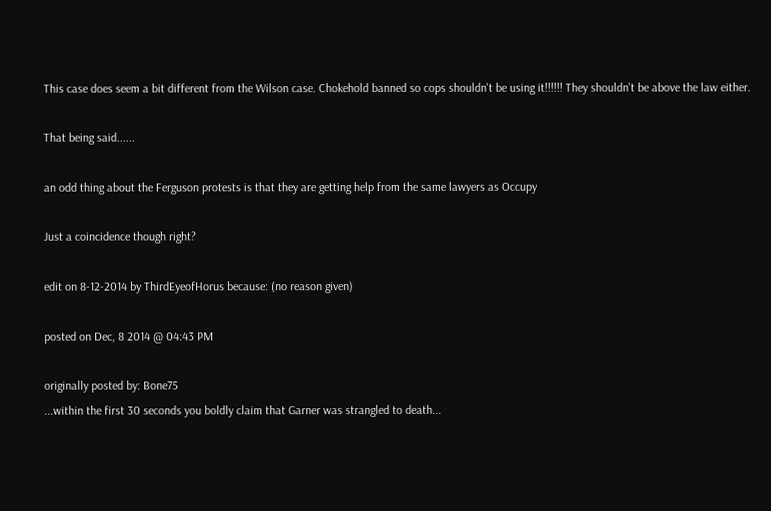This case does seem a bit different from the Wilson case. Chokehold banned so cops shouldn't be using it!!!!!! They shouldn't be above the law either.

That being said......

an odd thing about the Ferguson protests is that they are getting help from the same lawyers as Occupy

Just a coincidence though right?

edit on 8-12-2014 by ThirdEyeofHorus because: (no reason given)

posted on Dec, 8 2014 @ 04:43 PM

originally posted by: Bone75
...within the first 30 seconds you boldly claim that Garner was strangled to death...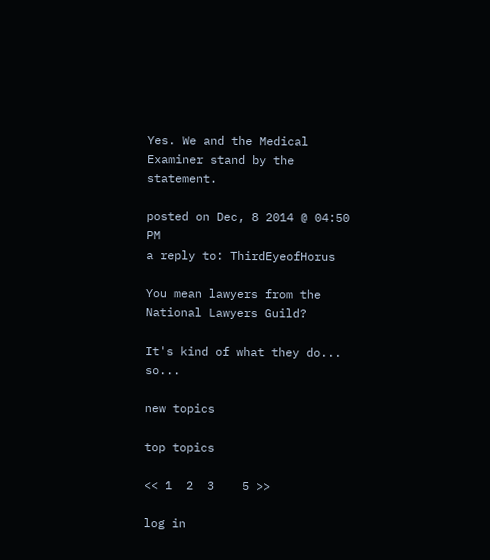Yes. We and the Medical Examiner stand by the statement.

posted on Dec, 8 2014 @ 04:50 PM
a reply to: ThirdEyeofHorus

You mean lawyers from the National Lawyers Guild?

It's kind of what they do... so...

new topics

top topics

<< 1  2  3    5 >>

log in